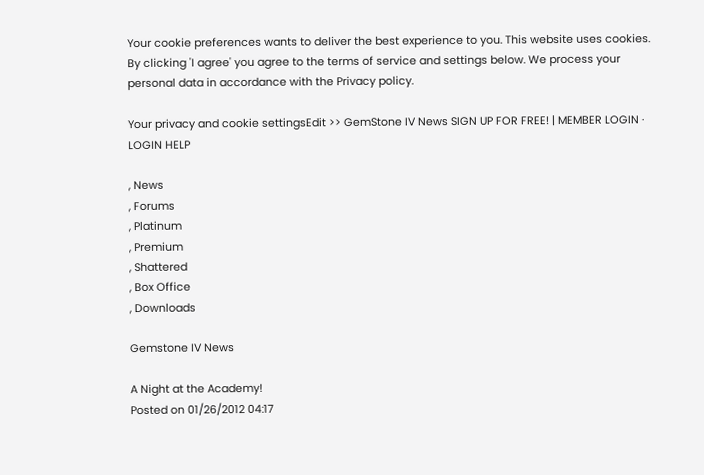Your cookie preferences wants to deliver the best experience to you. This website uses cookies. By clicking 'I agree' you agree to the terms of service and settings below. We process your personal data in accordance with the Privacy policy.

Your privacy and cookie settingsEdit >> GemStone IV News SIGN UP FOR FREE! | MEMBER LOGIN · LOGIN HELP

, News
, Forums
, Platinum
, Premium
, Shattered
, Box Office
, Downloads

Gemstone IV News

A Night at the Academy!
Posted on 01/26/2012 04:17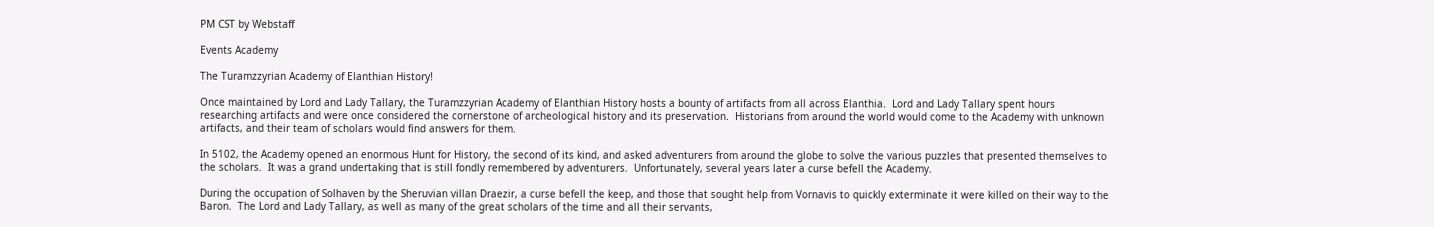PM CST by Webstaff

Events Academy

The Turamzzyrian Academy of Elanthian History!

Once maintained by Lord and Lady Tallary, the Turamzzyrian Academy of Elanthian History hosts a bounty of artifacts from all across Elanthia.  Lord and Lady Tallary spent hours researching artifacts and were once considered the cornerstone of archeological history and its preservation.  Historians from around the world would come to the Academy with unknown artifacts, and their team of scholars would find answers for them.

In 5102, the Academy opened an enormous Hunt for History, the second of its kind, and asked adventurers from around the globe to solve the various puzzles that presented themselves to the scholars.  It was a grand undertaking that is still fondly remembered by adventurers.  Unfortunately, several years later a curse befell the Academy.

During the occupation of Solhaven by the Sheruvian villan Draezir, a curse befell the keep, and those that sought help from Vornavis to quickly exterminate it were killed on their way to the Baron.  The Lord and Lady Tallary, as well as many of the great scholars of the time and all their servants,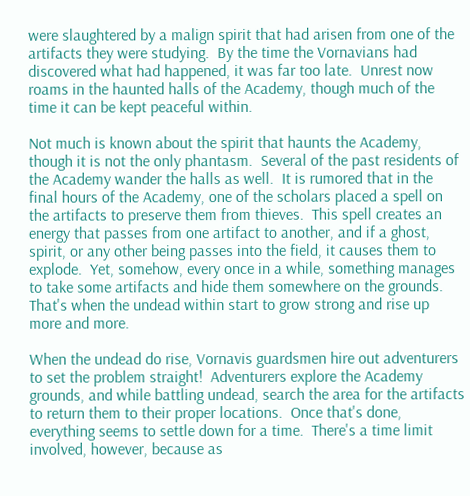were slaughtered by a malign spirit that had arisen from one of the artifacts they were studying.  By the time the Vornavians had discovered what had happened, it was far too late.  Unrest now roams in the haunted halls of the Academy, though much of the time it can be kept peaceful within.

Not much is known about the spirit that haunts the Academy, though it is not the only phantasm.  Several of the past residents of the Academy wander the halls as well.  It is rumored that in the final hours of the Academy, one of the scholars placed a spell on the artifacts to preserve them from thieves.  This spell creates an energy that passes from one artifact to another, and if a ghost, spirit, or any other being passes into the field, it causes them to explode.  Yet, somehow, every once in a while, something manages to take some artifacts and hide them somewhere on the grounds.  That's when the undead within start to grow strong and rise up more and more.

When the undead do rise, Vornavis guardsmen hire out adventurers to set the problem straight!  Adventurers explore the Academy grounds, and while battling undead, search the area for the artifacts to return them to their proper locations.  Once that's done, everything seems to settle down for a time.  There's a time limit involved, however, because as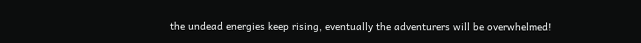the undead energies keep rising, eventually the adventurers will be overwhelmed!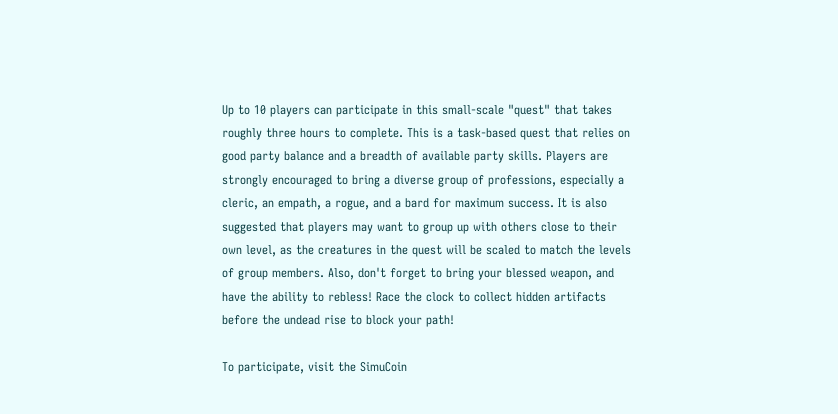Up to 10 players can participate in this small-scale "quest" that takes roughly three hours to complete. This is a task-based quest that relies on good party balance and a breadth of available party skills. Players are strongly encouraged to bring a diverse group of professions, especially a cleric, an empath, a rogue, and a bard for maximum success. It is also suggested that players may want to group up with others close to their own level, as the creatures in the quest will be scaled to match the levels of group members. Also, don't forget to bring your blessed weapon, and have the ability to rebless! Race the clock to collect hidden artifacts before the undead rise to block your path!

To participate, visit the SimuCoin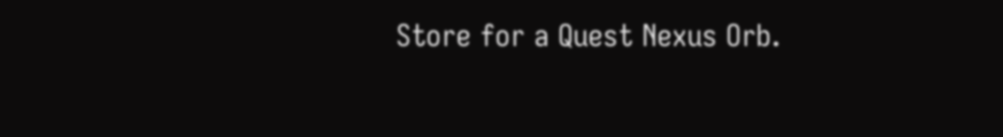Store for a Quest Nexus Orb.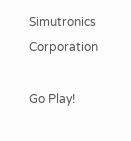Simutronics Corporation

Go Play!